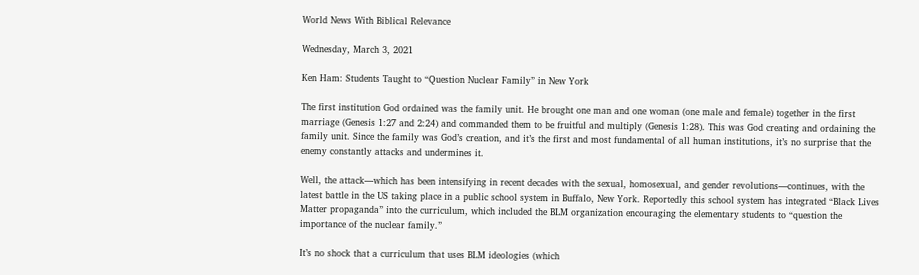World News With Biblical Relevance

Wednesday, March 3, 2021

Ken Ham: Students Taught to “Question Nuclear Family” in New York

The first institution God ordained was the family unit. He brought one man and one woman (one male and female) together in the first marriage (Genesis 1:27 and 2:24) and commanded them to be fruitful and multiply (Genesis 1:28). This was God creating and ordaining the family unit. Since the family was God’s creation, and it’s the first and most fundamental of all human institutions, it’s no surprise that the enemy constantly attacks and undermines it.

Well, the attack—which has been intensifying in recent decades with the sexual, homosexual, and gender revolutions—continues, with the latest battle in the US taking place in a public school system in Buffalo, New York. Reportedly this school system has integrated “Black Lives Matter propaganda” into the curriculum, which included the BLM organization encouraging the elementary students to “question the importance of the nuclear family.”

It’s no shock that a curriculum that uses BLM ideologies (which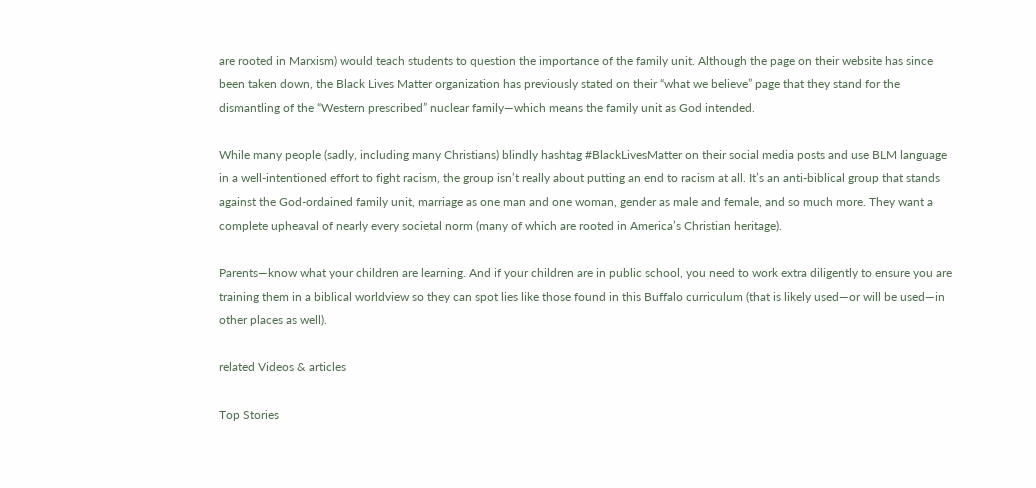are rooted in Marxism) would teach students to question the importance of the family unit. Although the page on their website has since been taken down, the Black Lives Matter organization has previously stated on their “what we believe” page that they stand for the dismantling of the “Western prescribed” nuclear family—which means the family unit as God intended.

While many people (sadly, including many Christians) blindly hashtag #BlackLivesMatter on their social media posts and use BLM language in a well-intentioned effort to fight racism, the group isn’t really about putting an end to racism at all. It’s an anti-biblical group that stands against the God-ordained family unit, marriage as one man and one woman, gender as male and female, and so much more. They want a complete upheaval of nearly every societal norm (many of which are rooted in America’s Christian heritage).

Parents—know what your children are learning. And if your children are in public school, you need to work extra diligently to ensure you are training them in a biblical worldview so they can spot lies like those found in this Buffalo curriculum (that is likely used—or will be used—in other places as well).

related Videos & articles

Top Stories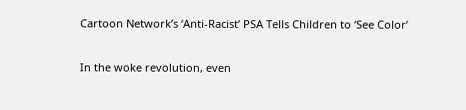Cartoon Network’s ‘Anti-Racist’ PSA Tells Children to ‘See Color’

In the woke revolution, even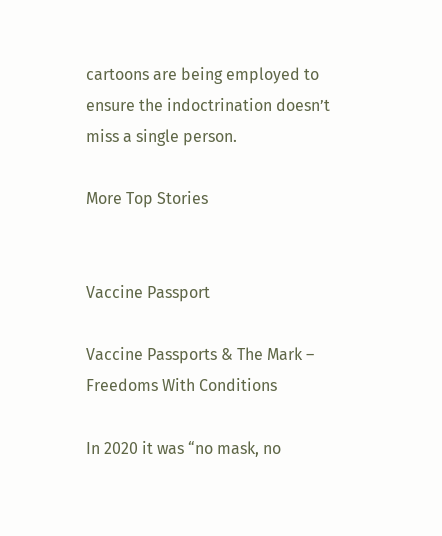cartoons are being employed to ensure the indoctrination doesn’t miss a single person.

More Top Stories


Vaccine Passport

Vaccine Passports & The Mark – Freedoms With Conditions

In 2020 it was “no mask, no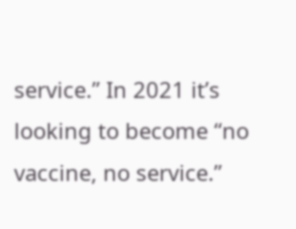service.” In 2021 it’s looking to become “no vaccine, no service.”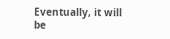Eventually, it will be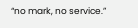“no mark, no service.”